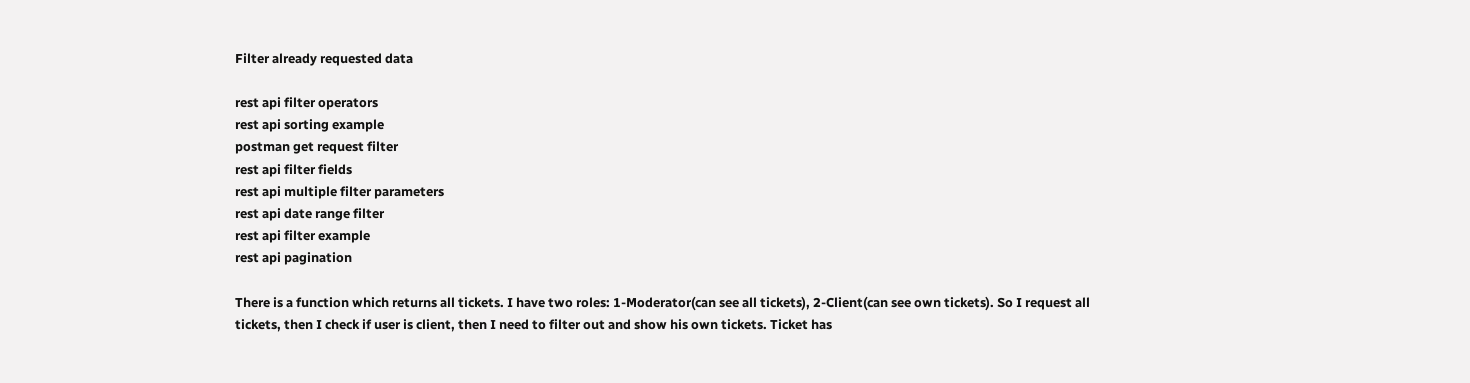Filter already requested data

rest api filter operators
rest api sorting example
postman get request filter
rest api filter fields
rest api multiple filter parameters
rest api date range filter
rest api filter example
rest api pagination

There is a function which returns all tickets. I have two roles: 1-Moderator(can see all tickets), 2-Client(can see own tickets). So I request all tickets, then I check if user is client, then I need to filter out and show his own tickets. Ticket has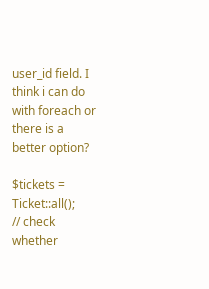user_id field. I think i can do with foreach or there is a better option?

$tickets = Ticket::all();
// check whether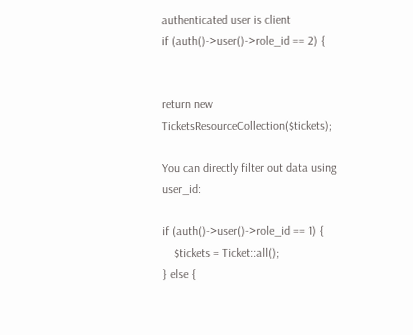authenticated user is client
if (auth()->user()->role_id == 2) {


return new TicketsResourceCollection($tickets);

You can directly filter out data using user_id:

if (auth()->user()->role_id == 1) {
    $tickets = Ticket::all();
} else {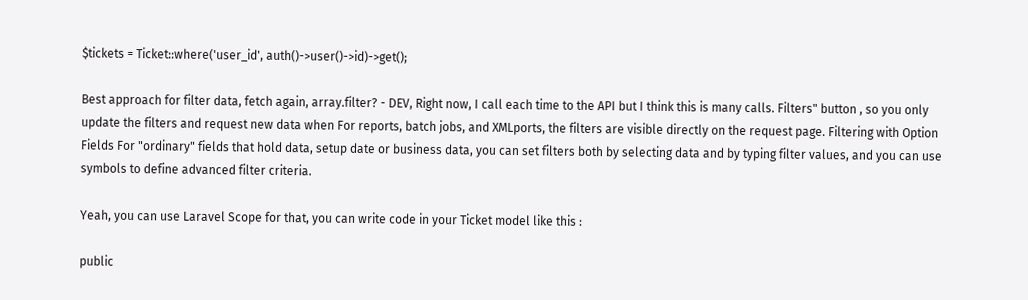$tickets = Ticket::where('user_id', auth()->user()->id)->get();

Best approach for filter data, fetch again, array.filter? - DEV, Right now, I call each time to the API but I think this is many calls. Filters" button , so you only update the filters and request new data when For reports, batch jobs, and XMLports, the filters are visible directly on the request page. Filtering with Option Fields For "ordinary" fields that hold data, setup date or business data, you can set filters both by selecting data and by typing filter values, and you can use symbols to define advanced filter criteria.

Yeah, you can use Laravel Scope for that, you can write code in your Ticket model like this :

public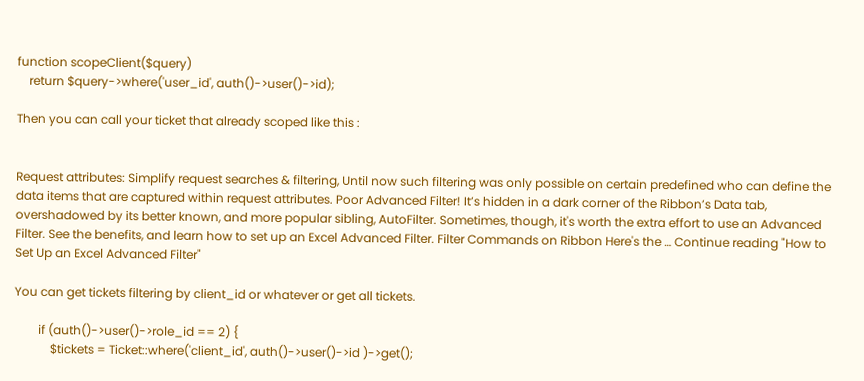function scopeClient($query)
    return $query->where('user_id', auth()->user()->id);

Then you can call your ticket that already scoped like this :


Request attributes: Simplify request searches & filtering, Until now such filtering was only possible on certain predefined who can define the data items that are captured within request attributes. Poor Advanced Filter! It’s hidden in a dark corner of the Ribbon’s Data tab, overshadowed by its better known, and more popular sibling, AutoFilter. Sometimes, though, it's worth the extra effort to use an Advanced Filter. See the benefits, and learn how to set up an Excel Advanced Filter. Filter Commands on Ribbon Here's the … Continue reading "How to Set Up an Excel Advanced Filter"

You can get tickets filtering by client_id or whatever or get all tickets.

        if (auth()->user()->role_id == 2) {
            $tickets = Ticket::where('client_id', auth()->user()->id )->get();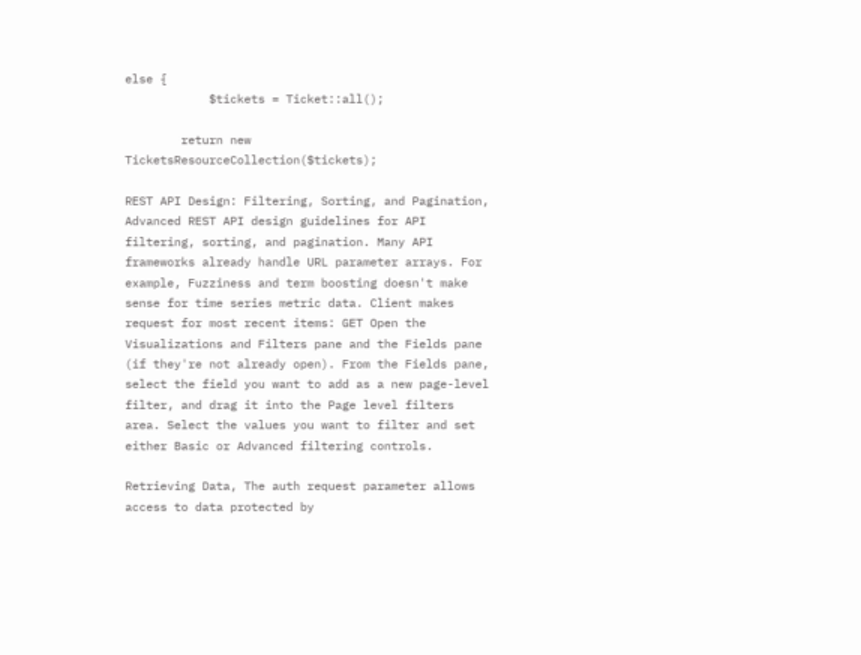else {
            $tickets = Ticket::all();

        return new TicketsResourceCollection($tickets);

REST API Design: Filtering, Sorting, and Pagination, Advanced REST API design guidelines for API filtering, sorting, and pagination. Many API frameworks already handle URL parameter arrays. For example, Fuzziness and term boosting doesn't make sense for time series metric data. Client makes request for most recent items: GET Open the Visualizations and Filters pane and the Fields pane (if they're not already open). From the Fields pane, select the field you want to add as a new page-level filter, and drag it into the Page level filters area. Select the values you want to filter and set either Basic or Advanced filtering controls.

Retrieving Data, The auth request parameter allows access to data protected by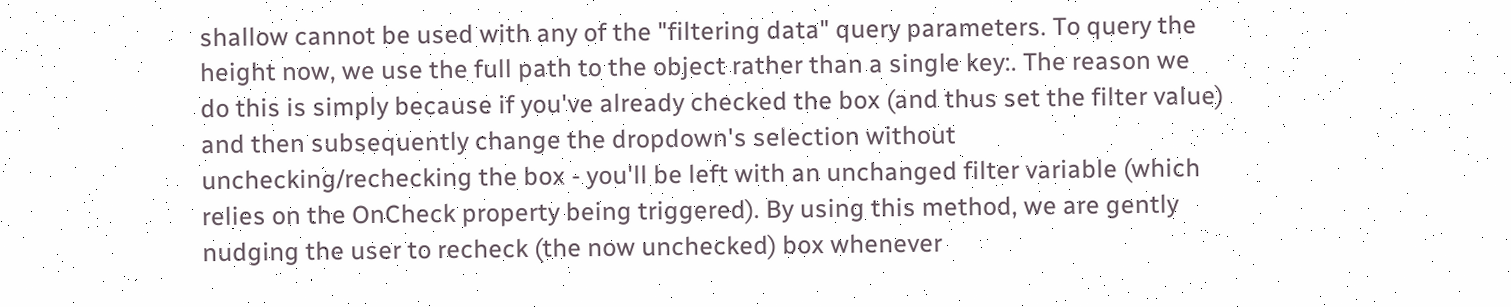shallow cannot be used with any of the "filtering data" query parameters. To query the height now, we use the full path to the object rather than a single key:. The reason we do this is simply because if you've already checked the box (and thus set the filter value) and then subsequently change the dropdown's selection without unchecking/rechecking the box - you'll be left with an unchanged filter variable (which relies on the OnCheck property being triggered). By using this method, we are gently nudging the user to recheck (the now unchecked) box whenever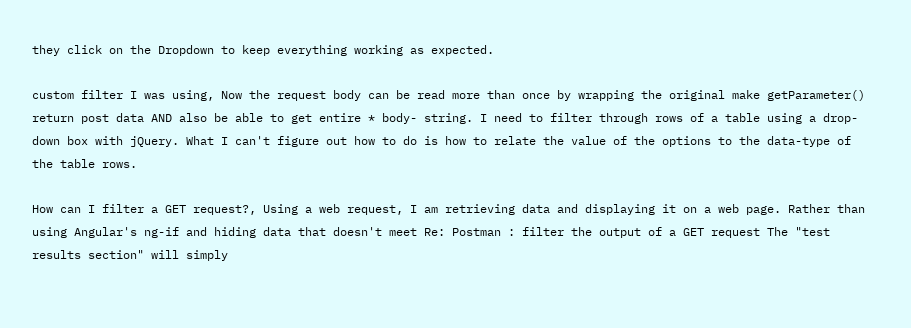they click on the Dropdown to keep everything working as expected.

custom filter I was using, Now the request body can be read more than once by wrapping the original make getParameter() return post data AND also be able to get entire * body- string. I need to filter through rows of a table using a drop-down box with jQuery. What I can't figure out how to do is how to relate the value of the options to the data-type of the table rows.

How can I filter a GET request?, Using a web request, I am retrieving data and displaying it on a web page. Rather than using Angular's ng-if and hiding data that doesn't meet Re: Postman : filter the output of a GET request The "test results section" will simply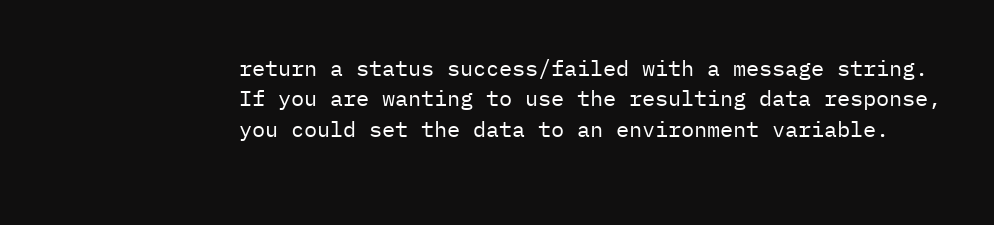return a status success/failed with a message string. If you are wanting to use the resulting data response, you could set the data to an environment variable.